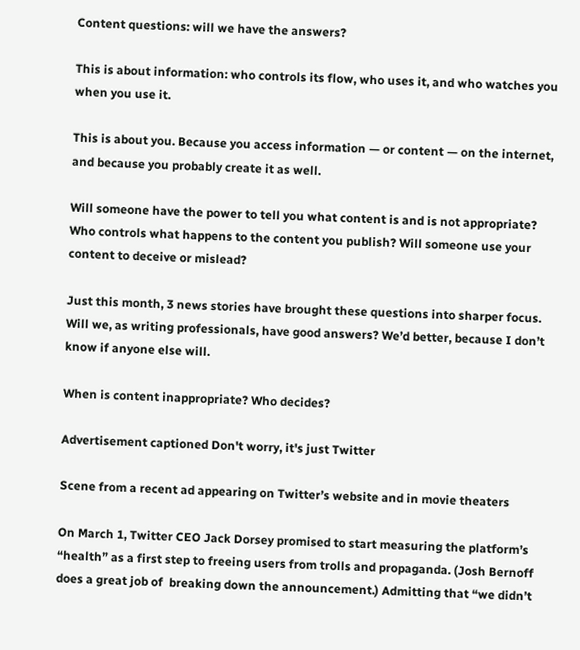Content questions: will we have the answers?

This is about information: who controls its flow, who uses it, and who watches you when you use it.

This is about you. Because you access information — or content — on the internet, and because you probably create it as well.

Will someone have the power to tell you what content is and is not appropriate? Who controls what happens to the content you publish? Will someone use your content to deceive or mislead?

Just this month, 3 news stories have brought these questions into sharper focus. Will we, as writing professionals, have good answers? We’d better, because I don’t know if anyone else will.

When is content inappropriate? Who decides?

Advertisement captioned Don't worry, it's just Twitter

Scene from a recent ad appearing on Twitter’s website and in movie theaters

On March 1, Twitter CEO Jack Dorsey promised to start measuring the platform’s “health” as a first step to freeing users from trolls and propaganda. (Josh Bernoff does a great job of  breaking down the announcement.) Admitting that “we didn’t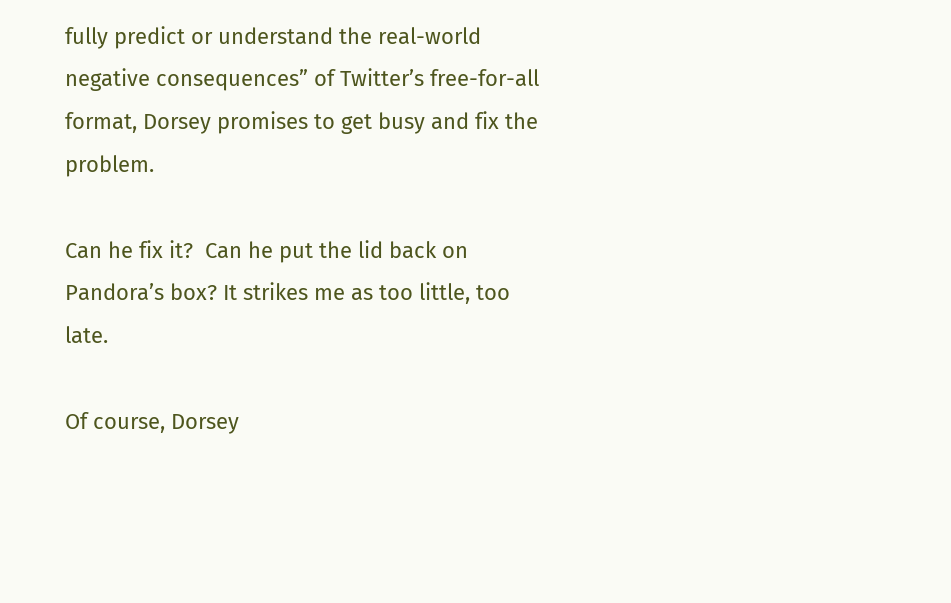fully predict or understand the real-world negative consequences” of Twitter’s free-for-all format, Dorsey promises to get busy and fix the problem.

Can he fix it?  Can he put the lid back on Pandora’s box? It strikes me as too little, too late.

Of course, Dorsey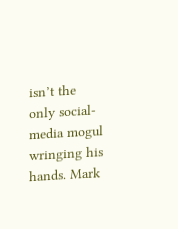isn’t the only social-media mogul wringing his hands. Mark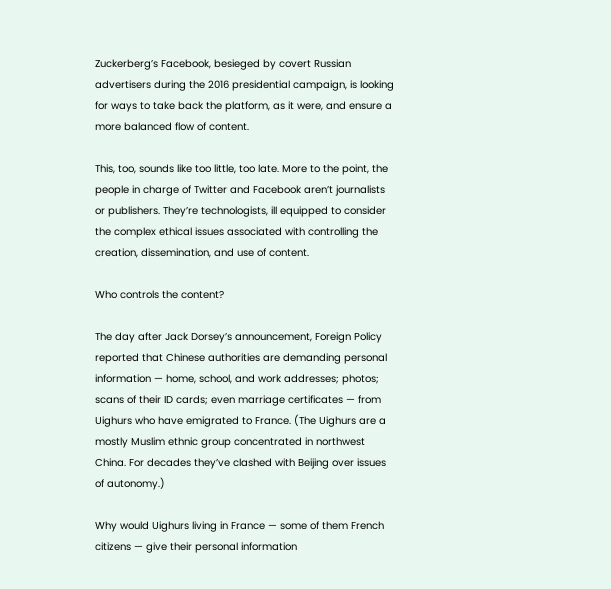Zuckerberg’s Facebook, besieged by covert Russian advertisers during the 2016 presidential campaign, is looking for ways to take back the platform, as it were, and ensure a more balanced flow of content.

This, too, sounds like too little, too late. More to the point, the people in charge of Twitter and Facebook aren’t journalists or publishers. They’re technologists, ill equipped to consider the complex ethical issues associated with controlling the creation, dissemination, and use of content.

Who controls the content?

The day after Jack Dorsey’s announcement, Foreign Policy reported that Chinese authorities are demanding personal information — home, school, and work addresses; photos; scans of their ID cards; even marriage certificates — from Uighurs who have emigrated to France. (The Uighurs are a mostly Muslim ethnic group concentrated in northwest China. For decades they’ve clashed with Beijing over issues of autonomy.)

Why would Uighurs living in France — some of them French citizens — give their personal information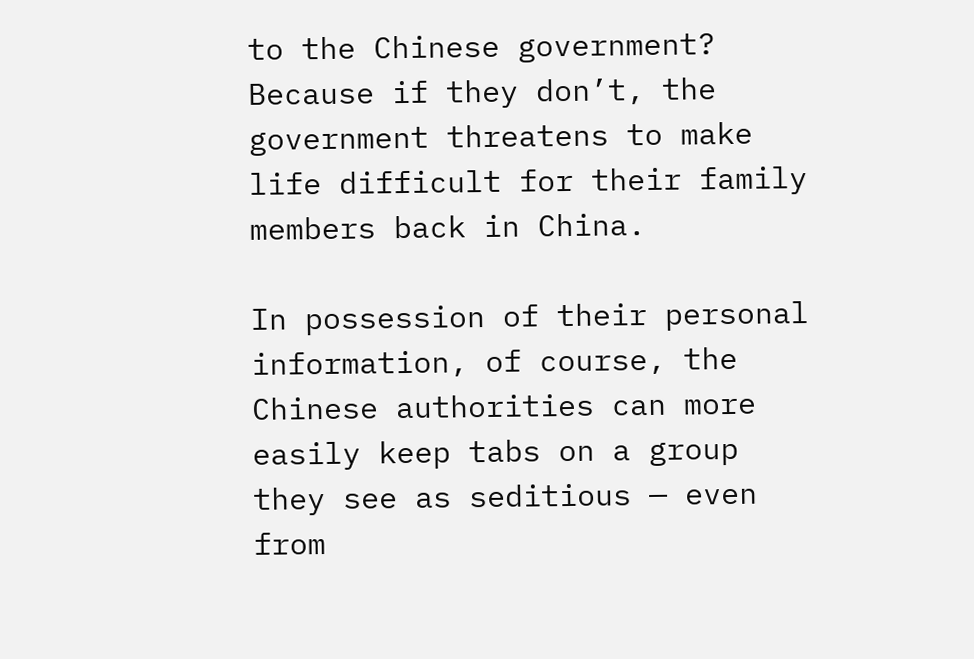to the Chinese government? Because if they don’t, the government threatens to make life difficult for their family members back in China.

In possession of their personal information, of course, the Chinese authorities can more easily keep tabs on a group they see as seditious — even from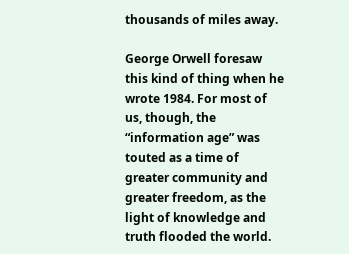thousands of miles away.

George Orwell foresaw this kind of thing when he wrote 1984. For most of us, though, the “information age” was touted as a time of greater community and greater freedom, as the light of knowledge and truth flooded the world.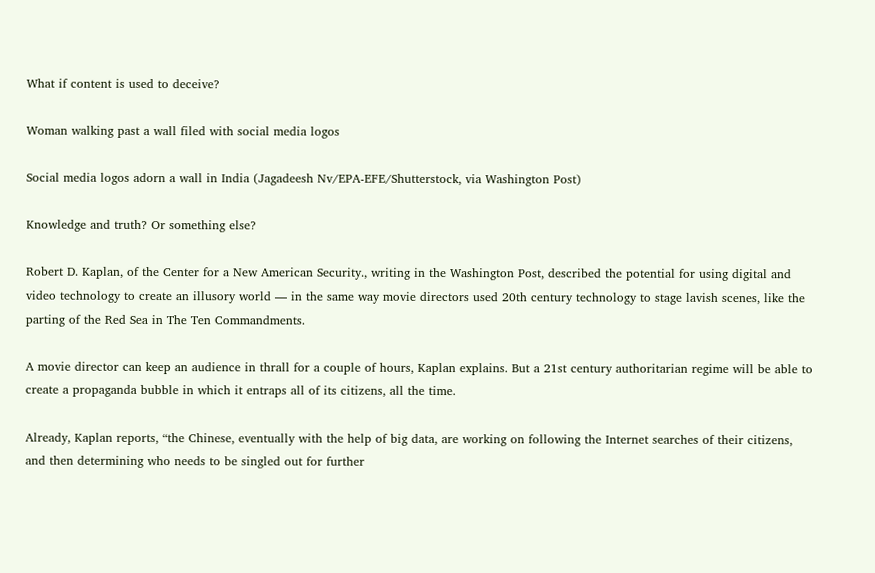What if content is used to deceive?

Woman walking past a wall filed with social media logos

Social media logos adorn a wall in India (Jagadeesh Nv/EPA-EFE/Shutterstock, via Washington Post)

Knowledge and truth? Or something else?

Robert D. Kaplan, of the Center for a New American Security., writing in the Washington Post, described the potential for using digital and video technology to create an illusory world — in the same way movie directors used 20th century technology to stage lavish scenes, like the parting of the Red Sea in The Ten Commandments.

A movie director can keep an audience in thrall for a couple of hours, Kaplan explains. But a 21st century authoritarian regime will be able to create a propaganda bubble in which it entraps all of its citizens, all the time.

Already, Kaplan reports, “the Chinese, eventually with the help of big data, are working on following the Internet searches of their citizens, and then determining who needs to be singled out for further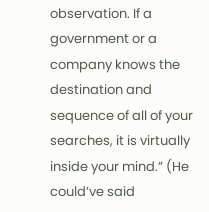observation. If a government or a company knows the destination and sequence of all of your searches, it is virtually inside your mind.” (He could’ve said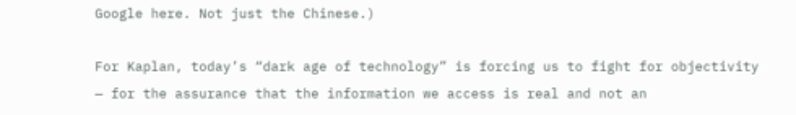Google here. Not just the Chinese.)

For Kaplan, today’s “dark age of technology” is forcing us to fight for objectivity — for the assurance that the information we access is real and not an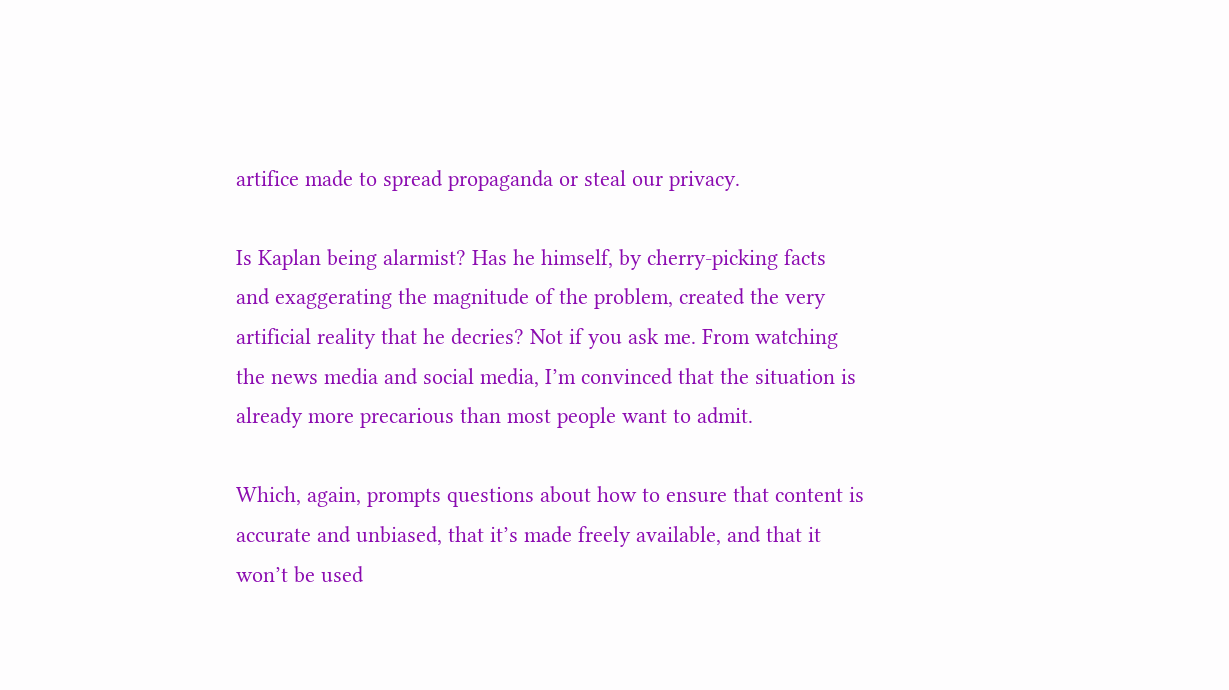artifice made to spread propaganda or steal our privacy.

Is Kaplan being alarmist? Has he himself, by cherry-picking facts and exaggerating the magnitude of the problem, created the very artificial reality that he decries? Not if you ask me. From watching the news media and social media, I’m convinced that the situation is already more precarious than most people want to admit.

Which, again, prompts questions about how to ensure that content is accurate and unbiased, that it’s made freely available, and that it won’t be used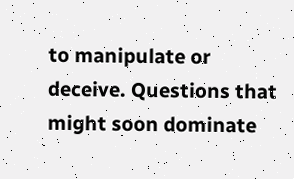to manipulate or deceive. Questions that might soon dominate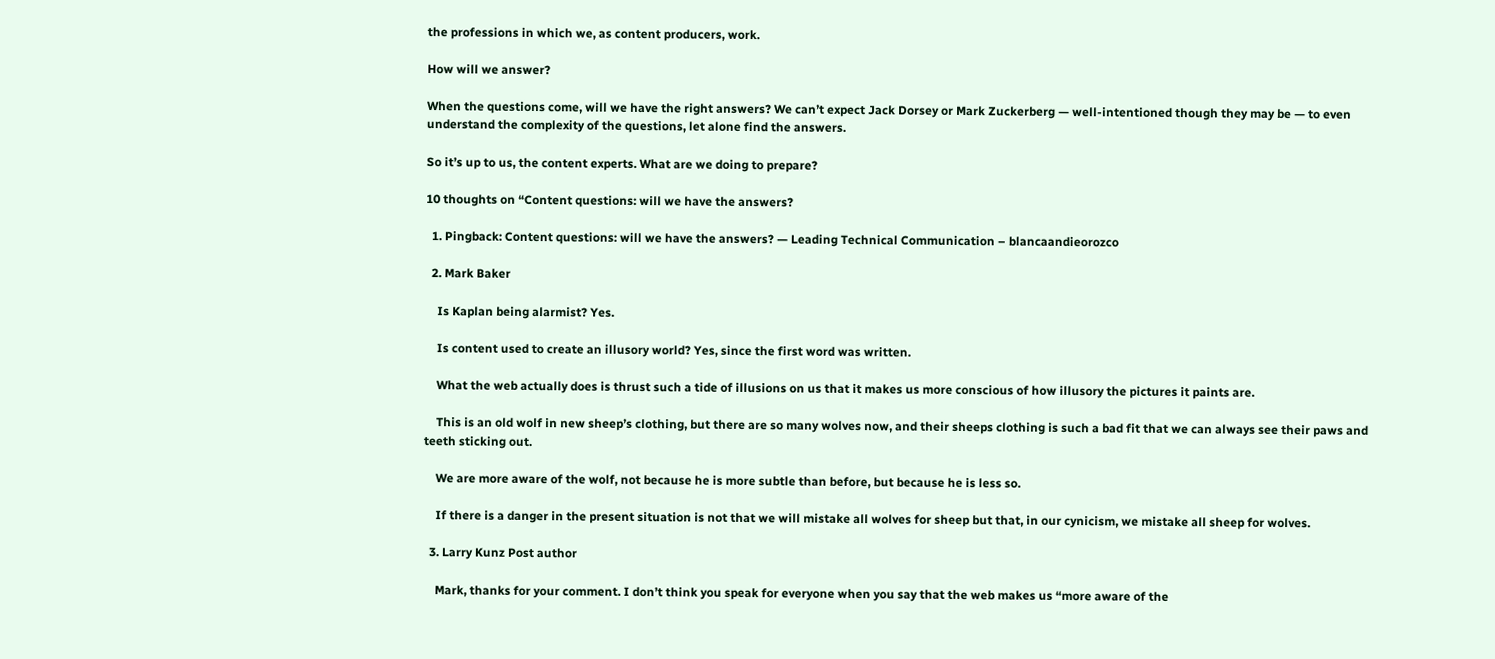the professions in which we, as content producers, work.

How will we answer?

When the questions come, will we have the right answers? We can’t expect Jack Dorsey or Mark Zuckerberg — well-intentioned though they may be — to even understand the complexity of the questions, let alone find the answers.

So it’s up to us, the content experts. What are we doing to prepare?

10 thoughts on “Content questions: will we have the answers?

  1. Pingback: Content questions: will we have the answers? — Leading Technical Communication – blancaandieorozco

  2. Mark Baker

    Is Kaplan being alarmist? Yes.

    Is content used to create an illusory world? Yes, since the first word was written.

    What the web actually does is thrust such a tide of illusions on us that it makes us more conscious of how illusory the pictures it paints are.

    This is an old wolf in new sheep’s clothing, but there are so many wolves now, and their sheeps clothing is such a bad fit that we can always see their paws and teeth sticking out.

    We are more aware of the wolf, not because he is more subtle than before, but because he is less so.

    If there is a danger in the present situation is not that we will mistake all wolves for sheep but that, in our cynicism, we mistake all sheep for wolves.

  3. Larry Kunz Post author

    Mark, thanks for your comment. I don’t think you speak for everyone when you say that the web makes us “more aware of the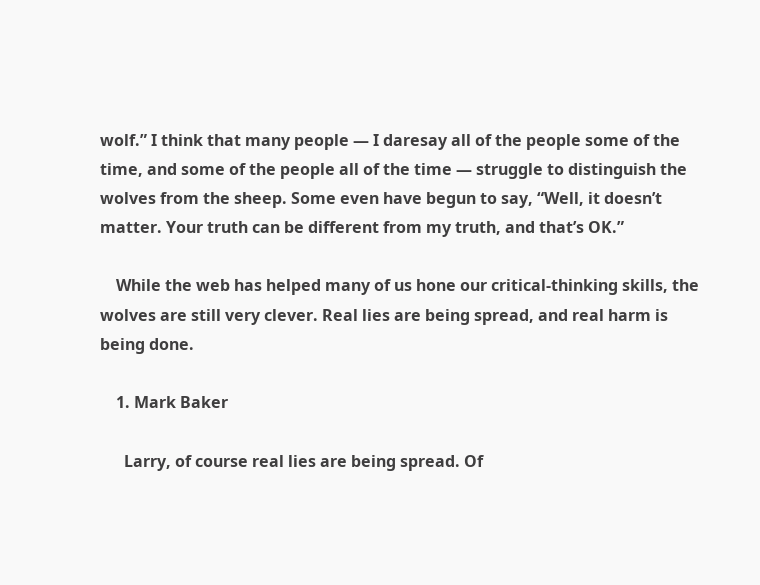wolf.” I think that many people — I daresay all of the people some of the time, and some of the people all of the time — struggle to distinguish the wolves from the sheep. Some even have begun to say, “Well, it doesn’t matter. Your truth can be different from my truth, and that’s OK.”

    While the web has helped many of us hone our critical-thinking skills, the wolves are still very clever. Real lies are being spread, and real harm is being done.

    1. Mark Baker

      Larry, of course real lies are being spread. Of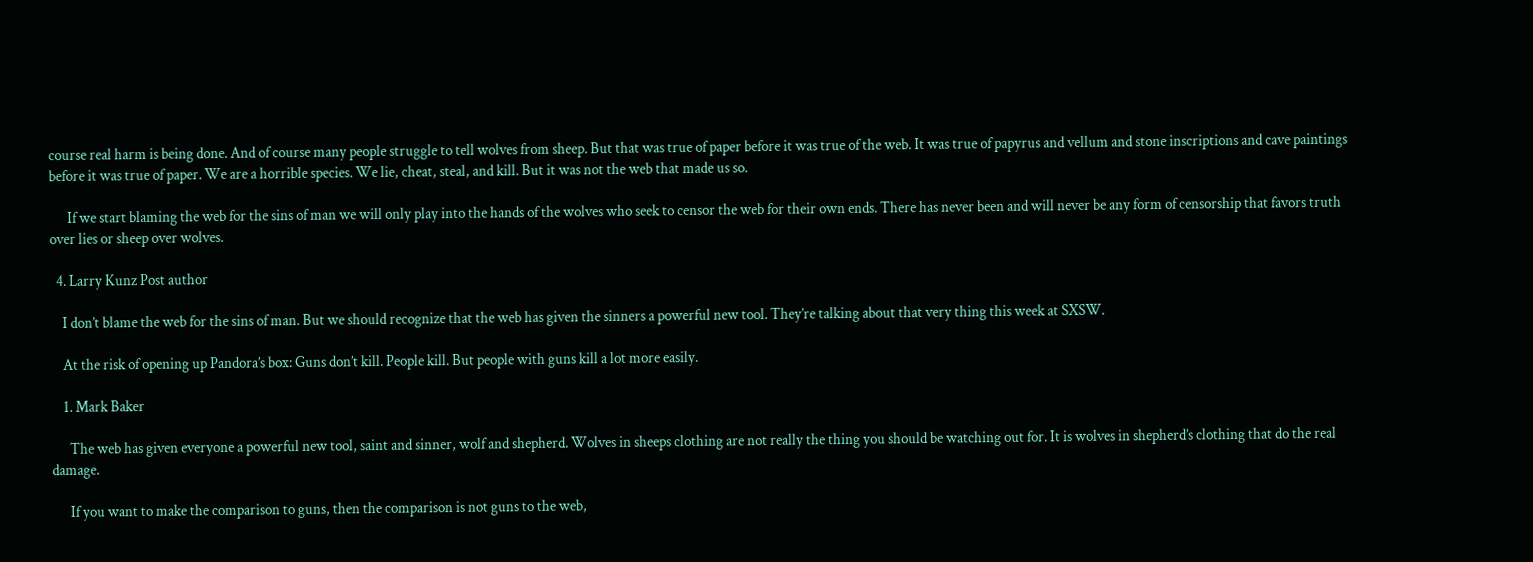course real harm is being done. And of course many people struggle to tell wolves from sheep. But that was true of paper before it was true of the web. It was true of papyrus and vellum and stone inscriptions and cave paintings before it was true of paper. We are a horrible species. We lie, cheat, steal, and kill. But it was not the web that made us so.

      If we start blaming the web for the sins of man we will only play into the hands of the wolves who seek to censor the web for their own ends. There has never been and will never be any form of censorship that favors truth over lies or sheep over wolves.

  4. Larry Kunz Post author

    I don’t blame the web for the sins of man. But we should recognize that the web has given the sinners a powerful new tool. They’re talking about that very thing this week at SXSW.

    At the risk of opening up Pandora’s box: Guns don’t kill. People kill. But people with guns kill a lot more easily.

    1. Mark Baker

      The web has given everyone a powerful new tool, saint and sinner, wolf and shepherd. Wolves in sheeps clothing are not really the thing you should be watching out for. It is wolves in shepherd’s clothing that do the real damage.

      If you want to make the comparison to guns, then the comparison is not guns to the web,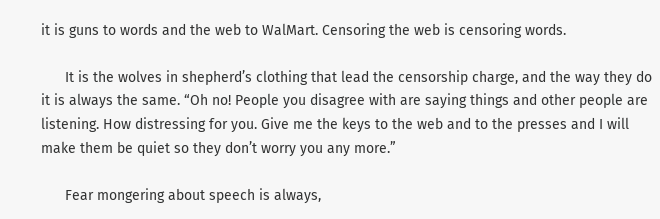it is guns to words and the web to WalMart. Censoring the web is censoring words.

      It is the wolves in shepherd’s clothing that lead the censorship charge, and the way they do it is always the same. “Oh no! People you disagree with are saying things and other people are listening. How distressing for you. Give me the keys to the web and to the presses and I will make them be quiet so they don’t worry you any more.”

      Fear mongering about speech is always,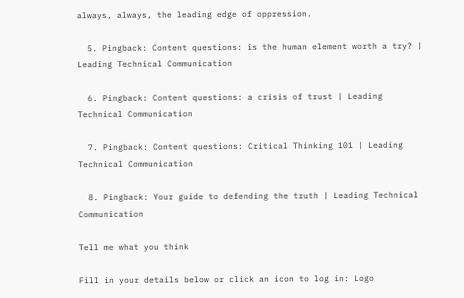always, always, the leading edge of oppression.

  5. Pingback: Content questions: is the human element worth a try? | Leading Technical Communication

  6. Pingback: Content questions: a crisis of trust | Leading Technical Communication

  7. Pingback: Content questions: Critical Thinking 101 | Leading Technical Communication

  8. Pingback: Your guide to defending the truth | Leading Technical Communication

Tell me what you think

Fill in your details below or click an icon to log in: Logo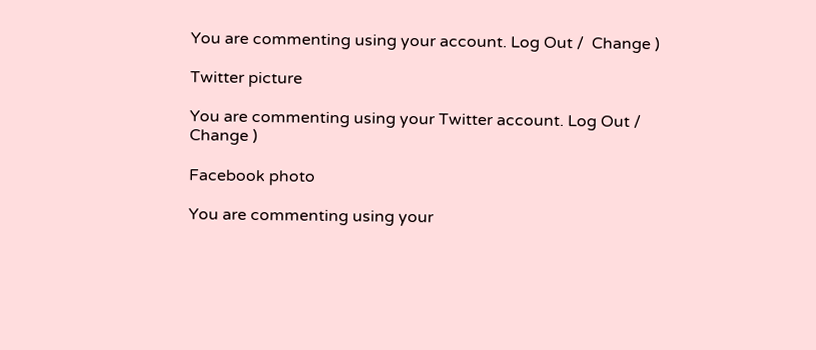You are commenting using your account. Log Out /  Change )

Twitter picture

You are commenting using your Twitter account. Log Out /  Change )

Facebook photo

You are commenting using your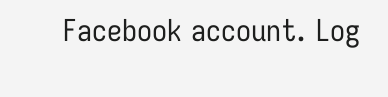Facebook account. Log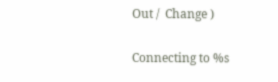Out /  Change )

Connecting to %s